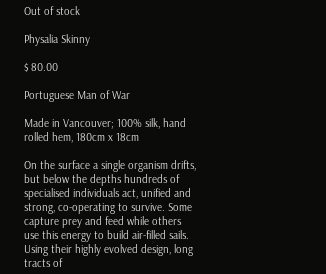Out of stock

Physalia Skinny

$ 80.00

Portuguese Man of War

Made in Vancouver; 100% silk, hand rolled hem, 180cm x 18cm

On the surface a single organism drifts, but below the depths hundreds of specialised individuals act, unified and strong, co-operating to survive. Some capture prey and feed while others use this energy to build air-filled sails. Using their highly evolved design, long tracts of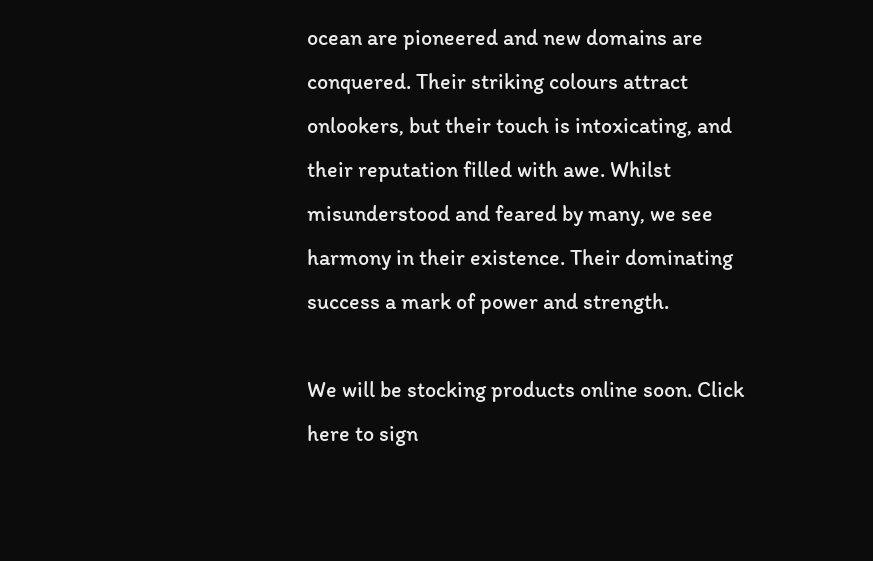ocean are pioneered and new domains are conquered. Their striking colours attract onlookers, but their touch is intoxicating, and their reputation filled with awe. Whilst misunderstood and feared by many, we see harmony in their existence. Their dominating success a mark of power and strength.

We will be stocking products online soon. Click here to sign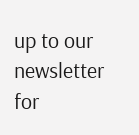up to our newsletter for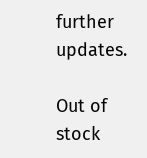further updates.

Out of stock